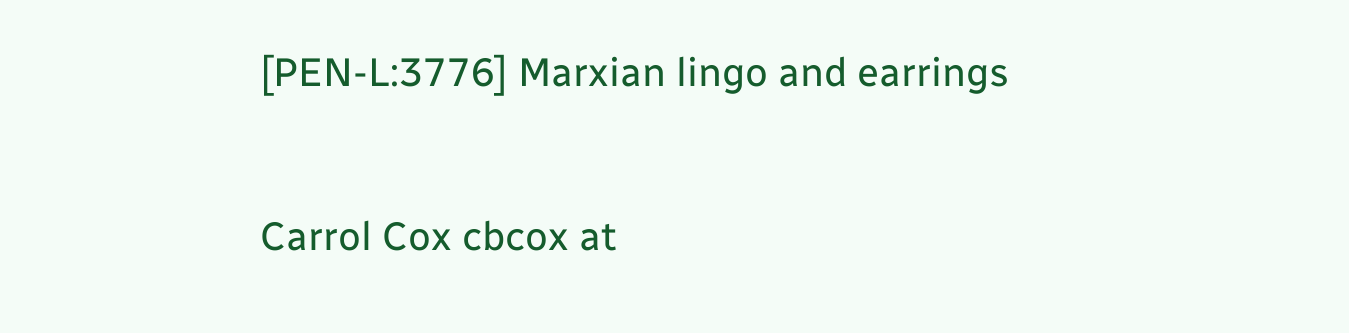[PEN-L:3776] Marxian lingo and earrings

Carrol Cox cbcox at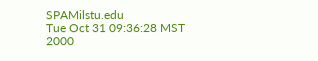SPAMilstu.edu
Tue Oct 31 09:36:28 MST 2000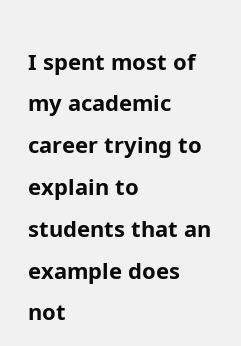I spent most of my academic career trying to explain to students that an
example does not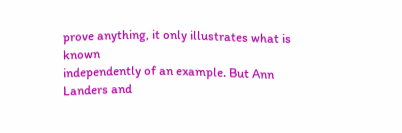prove anything, it only illustrates what is known
independently of an example. But Ann Landers and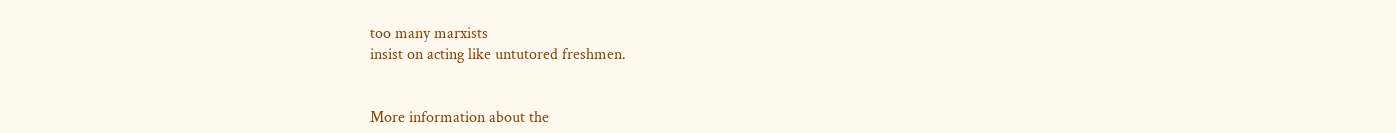too many marxists
insist on acting like untutored freshmen.


More information about the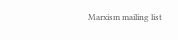Marxism mailing list